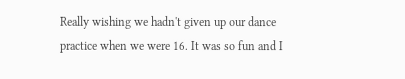Really wishing we hadn't given up our dance practice when we were 16. It was so fun and I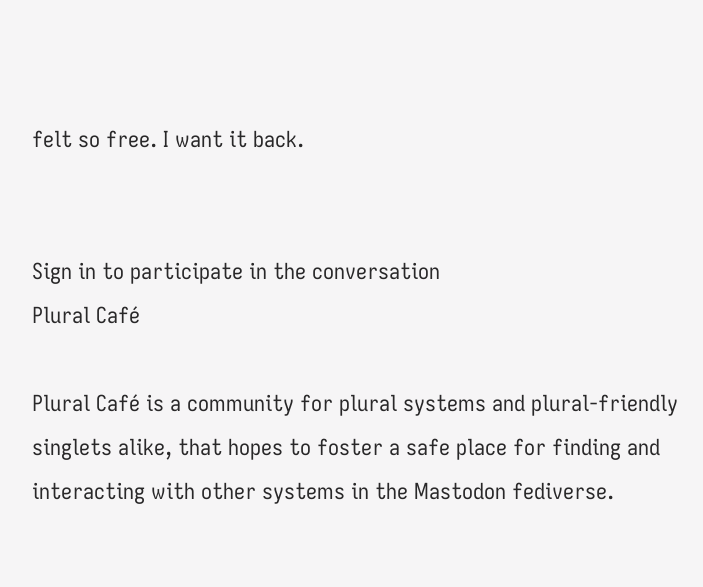felt so free. I want it back.


Sign in to participate in the conversation
Plural Café

Plural Café is a community for plural systems and plural-friendly singlets alike, that hopes to foster a safe place for finding and interacting with other systems in the Mastodon fediverse.